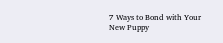7 Ways to Bond with Your New Puppy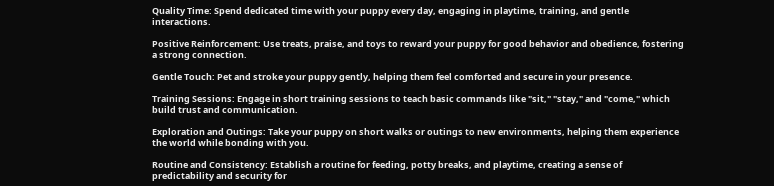Quality Time: Spend dedicated time with your puppy every day, engaging in playtime, training, and gentle interactions.

Positive Reinforcement: Use treats, praise, and toys to reward your puppy for good behavior and obedience, fostering a strong connection.

Gentle Touch: Pet and stroke your puppy gently, helping them feel comforted and secure in your presence.

Training Sessions: Engage in short training sessions to teach basic commands like "sit," "stay," and "come," which build trust and communication.

Exploration and Outings: Take your puppy on short walks or outings to new environments, helping them experience the world while bonding with you.

Routine and Consistency: Establish a routine for feeding, potty breaks, and playtime, creating a sense of predictability and security for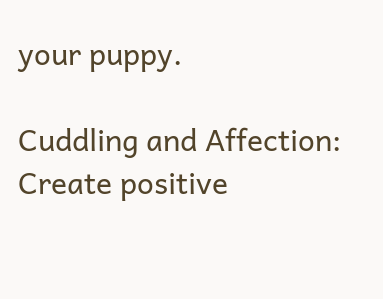your puppy.

Cuddling and Affection: Create positive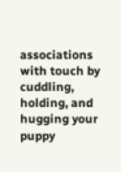associations with touch by cuddling, holding, and hugging your puppy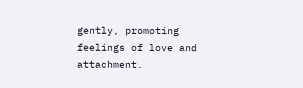gently, promoting feelings of love and attachment.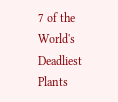7 of the World's Deadliest Plants